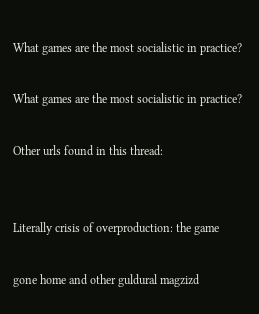What games are the most socialistic in practice?

What games are the most socialistic in practice?

Other urls found in this thread:


Literally crisis of overproduction: the game

gone home and other guldural magzizd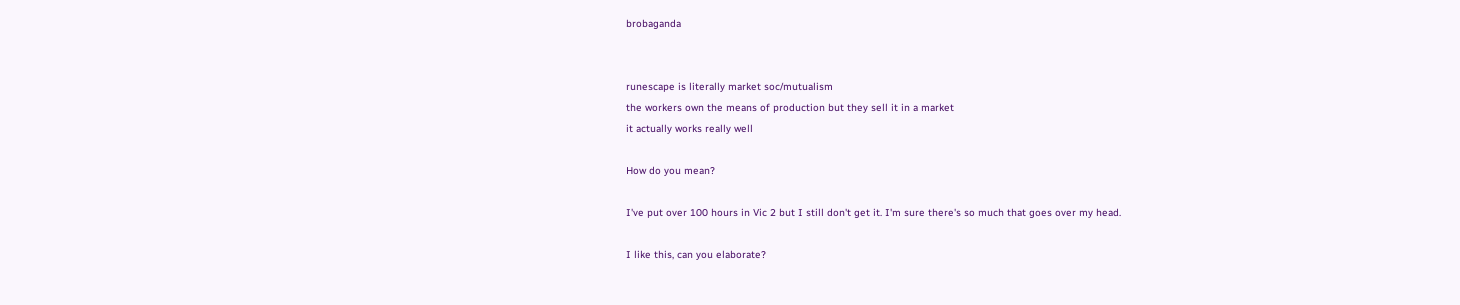brobaganda


runescape is literally market soc/mutualism
the workers own the means of production but they sell it in a market
it actually works really well

How do you mean?

I've put over 100 hours in Vic 2 but I still don't get it. I'm sure there's so much that goes over my head.

I like this, can you elaborate?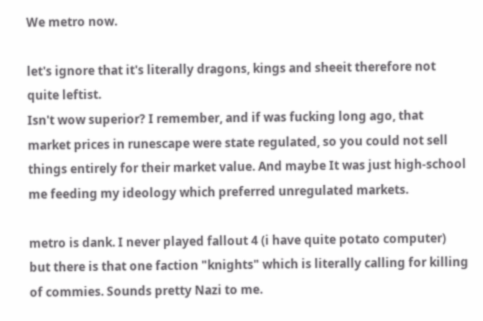We metro now.

let's ignore that it's literally dragons, kings and sheeit therefore not quite leftist.
Isn't wow superior? I remember, and if was fucking long ago, that market prices in runescape were state regulated, so you could not sell things entirely for their market value. And maybe It was just high-school me feeding my ideology which preferred unregulated markets.

metro is dank. I never played fallout 4 (i have quite potato computer) but there is that one faction "knights" which is literally calling for killing of commies. Sounds pretty Nazi to me.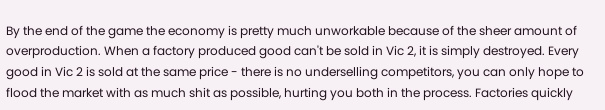By the end of the game the economy is pretty much unworkable because of the sheer amount of overproduction. When a factory produced good can't be sold in Vic 2, it is simply destroyed. Every good in Vic 2 is sold at the same price - there is no underselling competitors, you can only hope to flood the market with as much shit as possible, hurting you both in the process. Factories quickly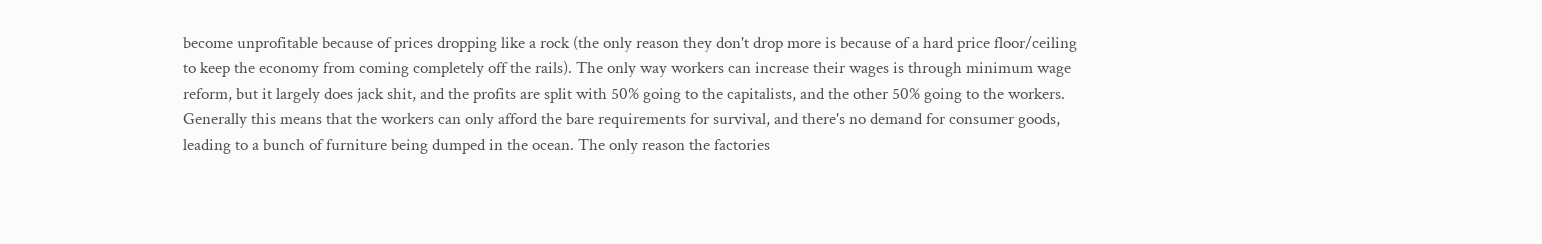become unprofitable because of prices dropping like a rock (the only reason they don't drop more is because of a hard price floor/ceiling to keep the economy from coming completely off the rails). The only way workers can increase their wages is through minimum wage reform, but it largely does jack shit, and the profits are split with 50% going to the capitalists, and the other 50% going to the workers. Generally this means that the workers can only afford the bare requirements for survival, and there's no demand for consumer goods, leading to a bunch of furniture being dumped in the ocean. The only reason the factories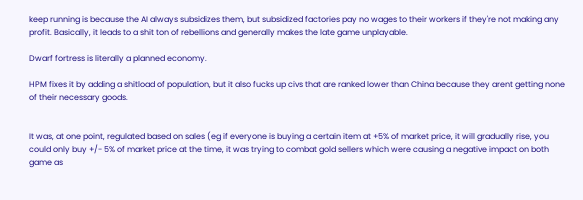keep running is because the AI always subsidizes them, but subsidized factories pay no wages to their workers if they're not making any profit. Basically, it leads to a shit ton of rebellions and generally makes the late game unplayable.

Dwarf fortress is literally a planned economy.

HPM fixes it by adding a shitload of population, but it also fucks up civs that are ranked lower than China because they arent getting none of their necessary goods.


It was, at one point, regulated based on sales (eg if everyone is buying a certain item at +5% of market price, it will gradually rise, you could only buy +/- 5% of market price at the time, it was trying to combat gold sellers which were causing a negative impact on both game as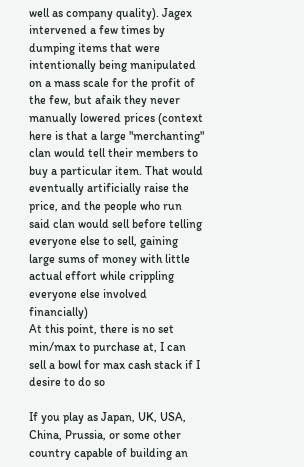well as company quality). Jagex intervened a few times by dumping items that were intentionally being manipulated on a mass scale for the profit of the few, but afaik they never manually lowered prices (context here is that a large "merchanting" clan would tell their members to buy a particular item. That would eventually artificially raise the price, and the people who run said clan would sell before telling everyone else to sell, gaining large sums of money with little actual effort while crippling everyone else involved financially)
At this point, there is no set min/max to purchase at, I can sell a bowl for max cash stack if I desire to do so

If you play as Japan, UK, USA, China, Prussia, or some other country capable of building an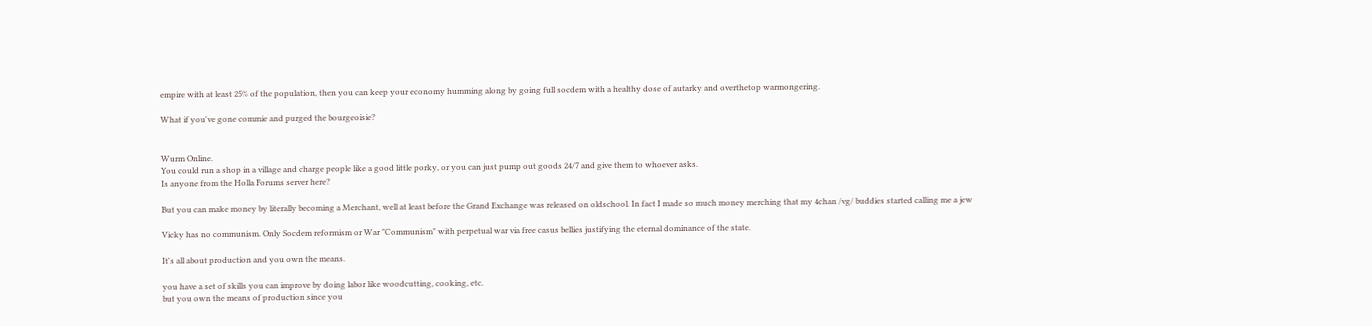empire with at least 25% of the population, then you can keep your economy humming along by going full socdem with a healthy dose of autarky and overthetop warmongering.

What if you've gone commie and purged the bourgeoisie?


Wurm Online.
You could run a shop in a village and charge people like a good little porky, or you can just pump out goods 24/7 and give them to whoever asks.
Is anyone from the Holla Forums server here?

But you can make money by literally becoming a Merchant, well at least before the Grand Exchange was released on oldschool. In fact I made so much money merching that my 4chan /vg/ buddies started calling me a jew

Vicky has no communism. Only Socdem reformism or War "Communism" with perpetual war via free casus bellies justifying the eternal dominance of the state.

It's all about production and you own the means.

you have a set of skills you can improve by doing labor like woodcutting, cooking, etc.
but you own the means of production since you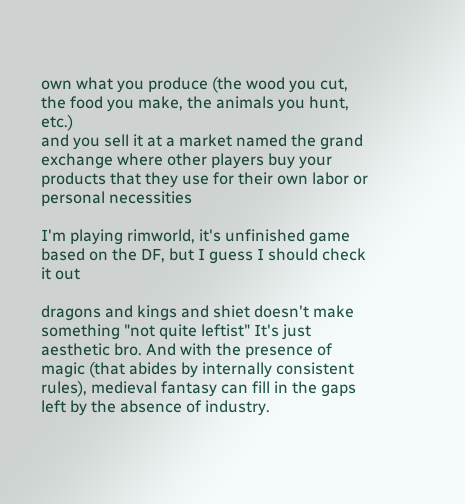own what you produce (the wood you cut, the food you make, the animals you hunt, etc.)
and you sell it at a market named the grand exchange where other players buy your products that they use for their own labor or personal necessities

I'm playing rimworld, it's unfinished game based on the DF, but I guess I should check it out

dragons and kings and shiet doesn't make something "not quite leftist" It's just aesthetic bro. And with the presence of magic (that abides by internally consistent rules), medieval fantasy can fill in the gaps left by the absence of industry.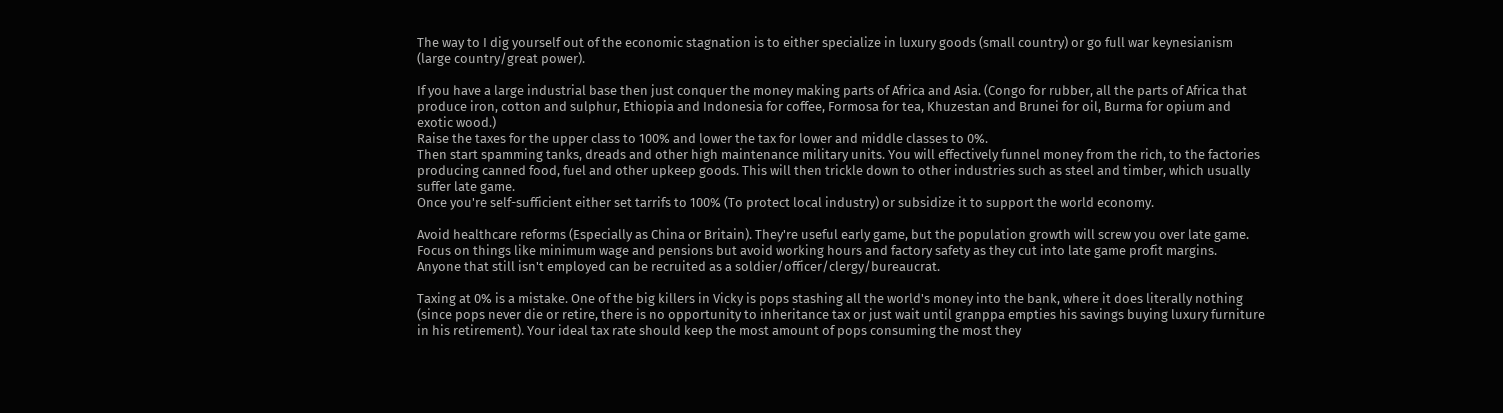The way to I dig yourself out of the economic stagnation is to either specialize in luxury goods (small country) or go full war keynesianism (large country/great power).

If you have a large industrial base then just conquer the money making parts of Africa and Asia. (Congo for rubber, all the parts of Africa that produce iron, cotton and sulphur, Ethiopia and Indonesia for coffee, Formosa for tea, Khuzestan and Brunei for oil, Burma for opium and exotic wood.)
Raise the taxes for the upper class to 100% and lower the tax for lower and middle classes to 0%.
Then start spamming tanks, dreads and other high maintenance military units. You will effectively funnel money from the rich, to the factories producing canned food, fuel and other upkeep goods. This will then trickle down to other industries such as steel and timber, which usually suffer late game.
Once you're self-sufficient either set tarrifs to 100% (To protect local industry) or subsidize it to support the world economy.

Avoid healthcare reforms (Especially as China or Britain). They're useful early game, but the population growth will screw you over late game. Focus on things like minimum wage and pensions but avoid working hours and factory safety as they cut into late game profit margins.
Anyone that still isn't employed can be recruited as a soldier/officer/clergy/bureaucrat.

Taxing at 0% is a mistake. One of the big killers in Vicky is pops stashing all the world's money into the bank, where it does literally nothing (since pops never die or retire, there is no opportunity to inheritance tax or just wait until granppa empties his savings buying luxury furniture in his retirement). Your ideal tax rate should keep the most amount of pops consuming the most they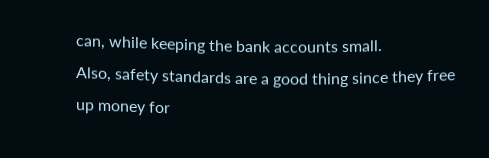can, while keeping the bank accounts small.
Also, safety standards are a good thing since they free up money for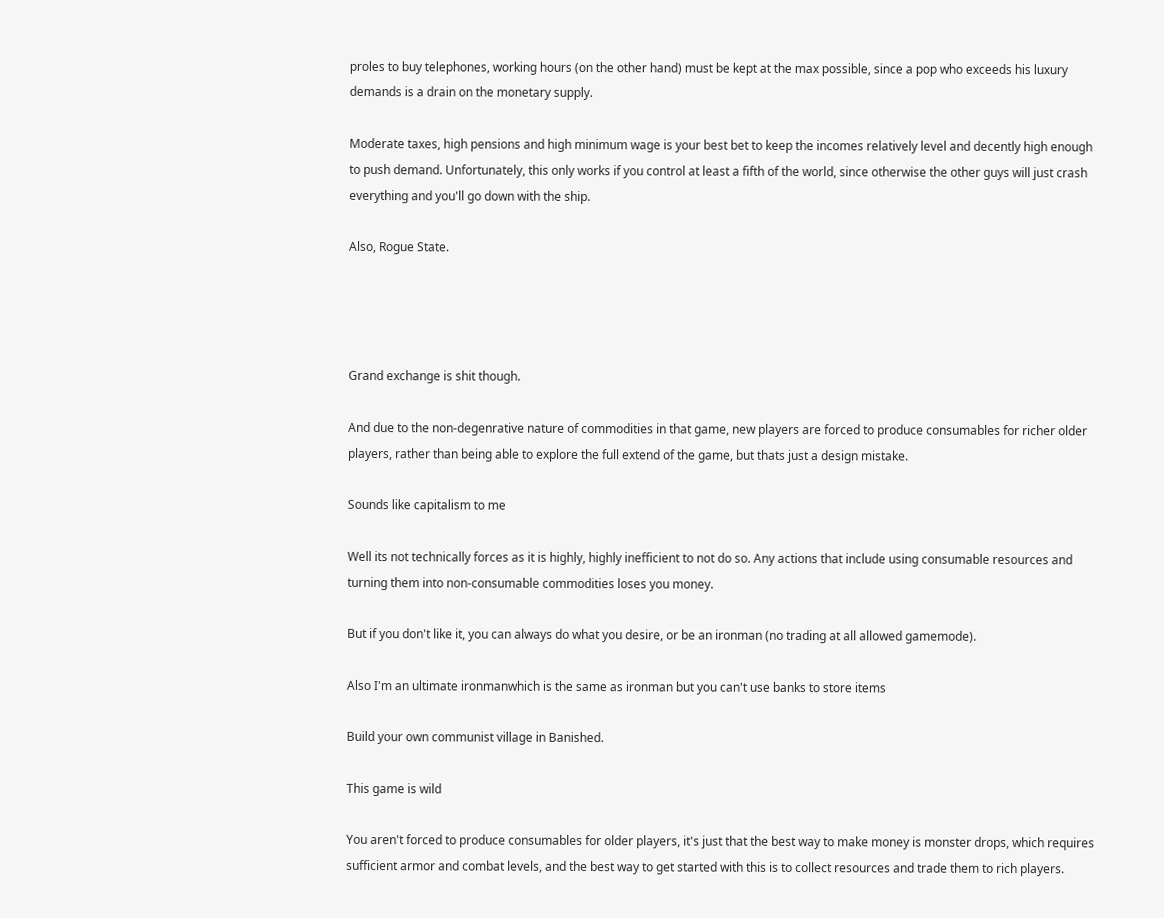proles to buy telephones, working hours (on the other hand) must be kept at the max possible, since a pop who exceeds his luxury demands is a drain on the monetary supply.

Moderate taxes, high pensions and high minimum wage is your best bet to keep the incomes relatively level and decently high enough to push demand. Unfortunately, this only works if you control at least a fifth of the world, since otherwise the other guys will just crash everything and you'll go down with the ship.

Also, Rogue State.




Grand exchange is shit though.

And due to the non-degenrative nature of commodities in that game, new players are forced to produce consumables for richer older players, rather than being able to explore the full extend of the game, but thats just a design mistake.

Sounds like capitalism to me

Well its not technically forces as it is highly, highly inefficient to not do so. Any actions that include using consumable resources and turning them into non-consumable commodities loses you money.

But if you don't like it, you can always do what you desire, or be an ironman (no trading at all allowed gamemode).

Also I'm an ultimate ironmanwhich is the same as ironman but you can't use banks to store items

Build your own communist village in Banished.

This game is wild

You aren't forced to produce consumables for older players, it's just that the best way to make money is monster drops, which requires sufficient armor and combat levels, and the best way to get started with this is to collect resources and trade them to rich players.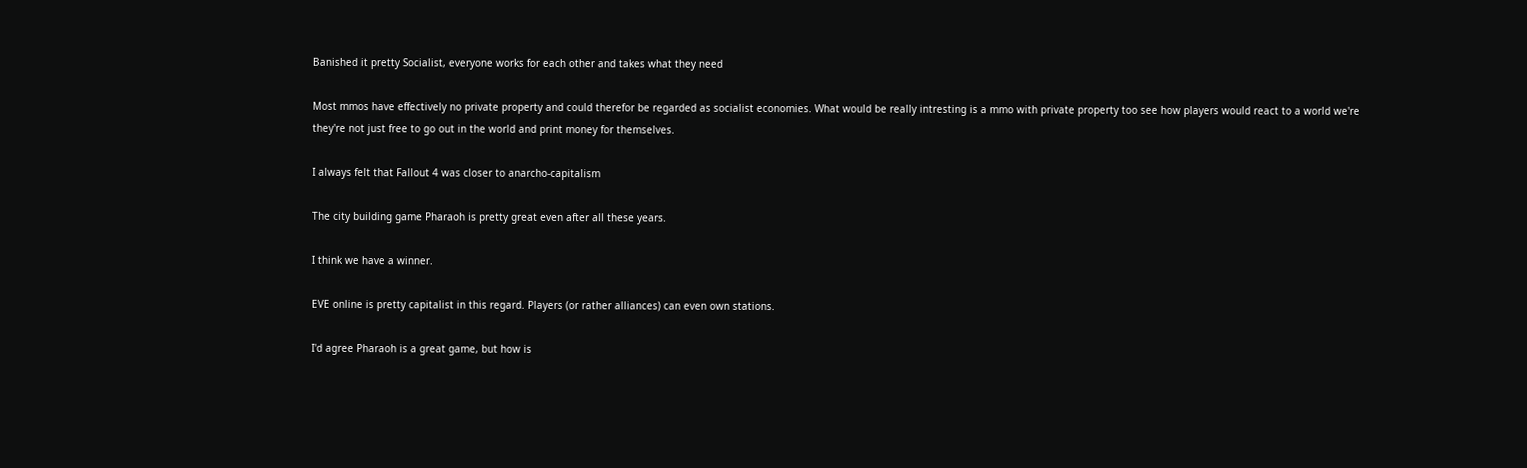Banished it pretty Socialist, everyone works for each other and takes what they need

Most mmos have effectively no private property and could therefor be regarded as socialist economies. What would be really intresting is a mmo with private property too see how players would react to a world we're they're not just free to go out in the world and print money for themselves.

I always felt that Fallout 4 was closer to anarcho-capitalism

The city building game Pharaoh is pretty great even after all these years.

I think we have a winner.

EVE online is pretty capitalist in this regard. Players (or rather alliances) can even own stations.

I'd agree Pharaoh is a great game, but how is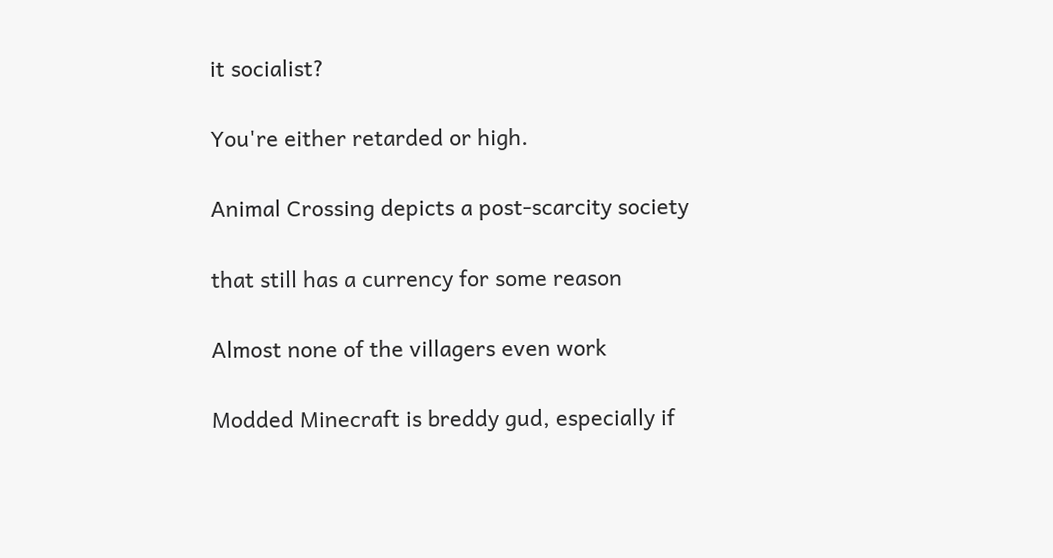it socialist?

You're either retarded or high.

Animal Crossing depicts a post-scarcity society

that still has a currency for some reason

Almost none of the villagers even work

Modded Minecraft is breddy gud, especially if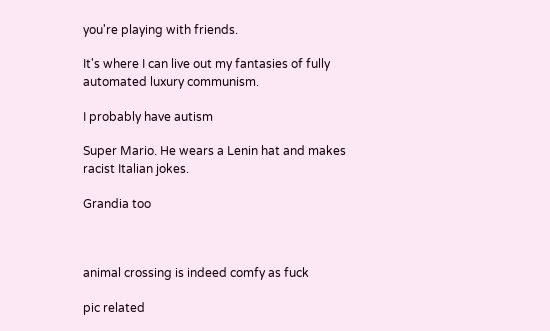you're playing with friends.

It's where I can live out my fantasies of fully automated luxury communism.

I probably have autism

Super Mario. He wears a Lenin hat and makes racist Italian jokes.

Grandia too



animal crossing is indeed comfy as fuck

pic related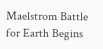Maelstrom Battle for Earth Begins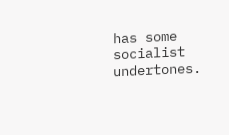has some socialist undertones.